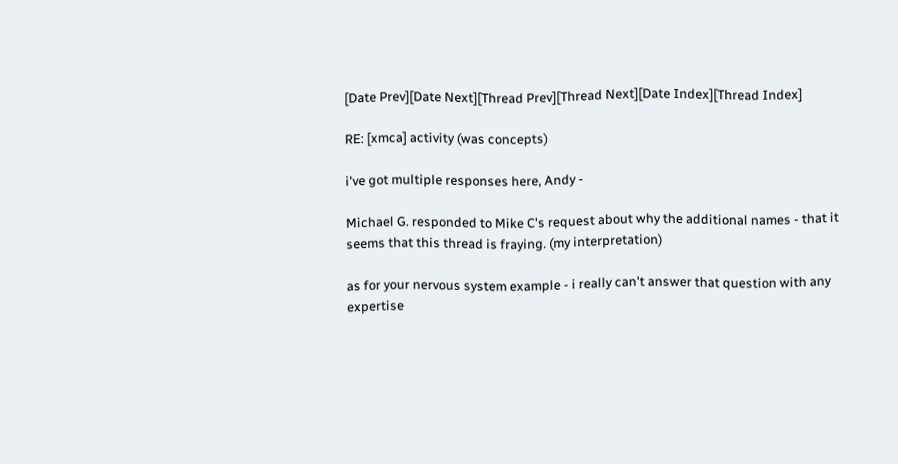[Date Prev][Date Next][Thread Prev][Thread Next][Date Index][Thread Index]

RE: [xmca] activity (was concepts)

i've got multiple responses here, Andy -

Michael G. responded to Mike C's request about why the additional names - that it seems that this thread is fraying. (my interpretation)

as for your nervous system example - i really can't answer that question with any expertise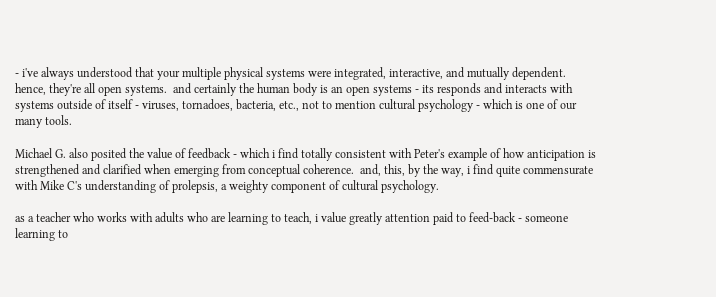- i've always understood that your multiple physical systems were integrated, interactive, and mutually dependent.  hence, they're all open systems.  and certainly the human body is an open systems - its responds and interacts with systems outside of itself - viruses, tornadoes, bacteria, etc., not to mention cultural psychology - which is one of our many tools.

Michael G. also posited the value of feedback - which i find totally consistent with Peter's example of how anticipation is strengthened and clarified when emerging from conceptual coherence.  and, this, by the way, i find quite commensurate with Mike C's understanding of prolepsis, a weighty component of cultural psychology.

as a teacher who works with adults who are learning to teach, i value greatly attention paid to feed-back - someone learning to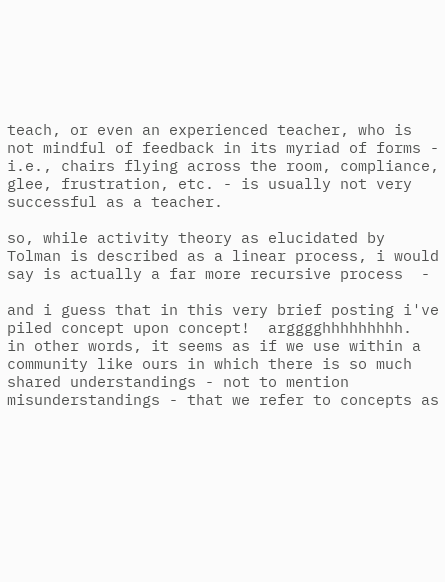teach, or even an experienced teacher, who is not mindful of feedback in its myriad of forms - i.e., chairs flying across the room, compliance, glee, frustration, etc. - is usually not very successful as a teacher.

so, while activity theory as elucidated by Tolman is described as a linear process, i would say is actually a far more recursive process  -

and i guess that in this very brief posting i've piled concept upon concept!  argggghhhhhhhhh.  in other words, it seems as if we use within a community like ours in which there is so much shared understandings - not to mention misunderstandings - that we refer to concepts as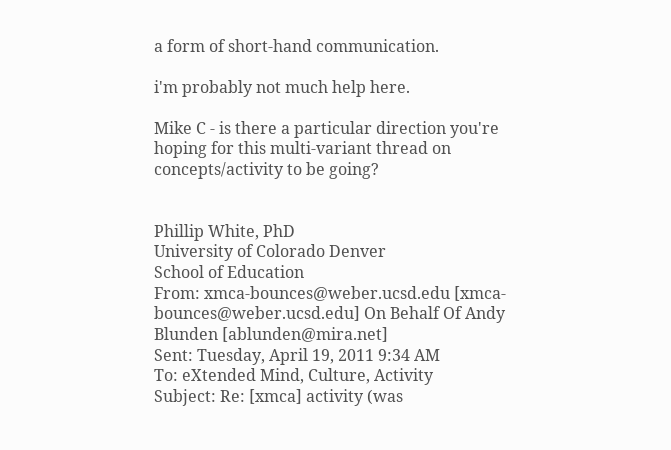a form of short-hand communication.

i'm probably not much help here.

Mike C - is there a particular direction you're hoping for this multi-variant thread on concepts/activity to be going?


Phillip White, PhD
University of Colorado Denver
School of Education
From: xmca-bounces@weber.ucsd.edu [xmca-bounces@weber.ucsd.edu] On Behalf Of Andy Blunden [ablunden@mira.net]
Sent: Tuesday, April 19, 2011 9:34 AM
To: eXtended Mind, Culture, Activity
Subject: Re: [xmca] activity (was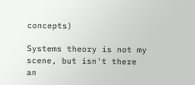concepts)

Systems theory is not my scene, but isn't there an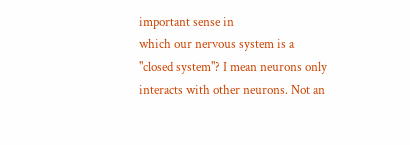important sense in
which our nervous system is a "closed system"? I mean neurons only
interacts with other neurons. Not an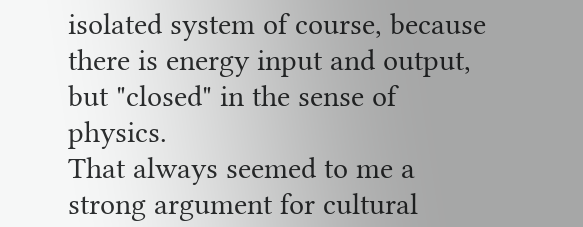isolated system of course, because
there is energy input and output, but "closed" in the sense of physics.
That always seemed to me a strong argument for cultural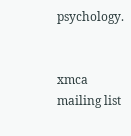psychology.


xmca mailing list